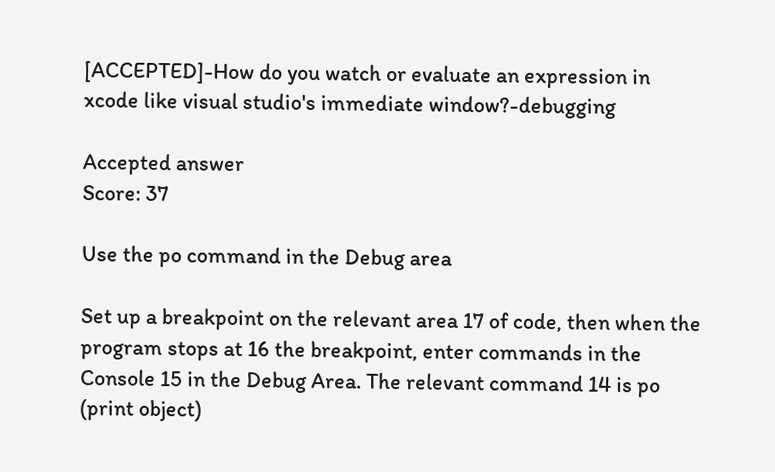[ACCEPTED]-How do you watch or evaluate an expression in xcode like visual studio's immediate window?-debugging

Accepted answer
Score: 37

Use the po command in the Debug area

Set up a breakpoint on the relevant area 17 of code, then when the program stops at 16 the breakpoint, enter commands in the Console 15 in the Debug Area. The relevant command 14 is po (print object)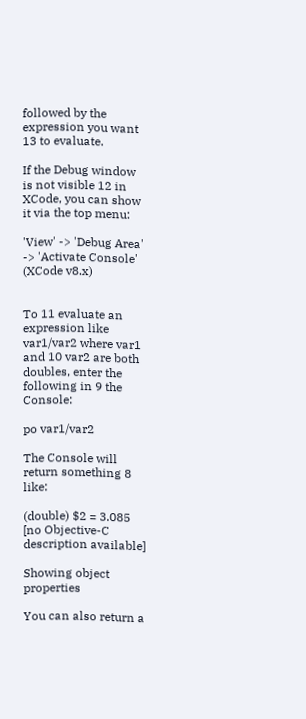followed by the expression you want 13 to evaluate.

If the Debug window is not visible 12 in XCode, you can show it via the top menu:

'View' -> 'Debug Area' -> 'Activate Console' (XCode v8.x)


To 11 evaluate an expression like var1/var2 where var1 and 10 var2 are both doubles, enter the following in 9 the Console:

po var1/var2

The Console will return something 8 like:

(double) $2 = 3.085 [no Objective-C description available]

Showing object properties

You can also return a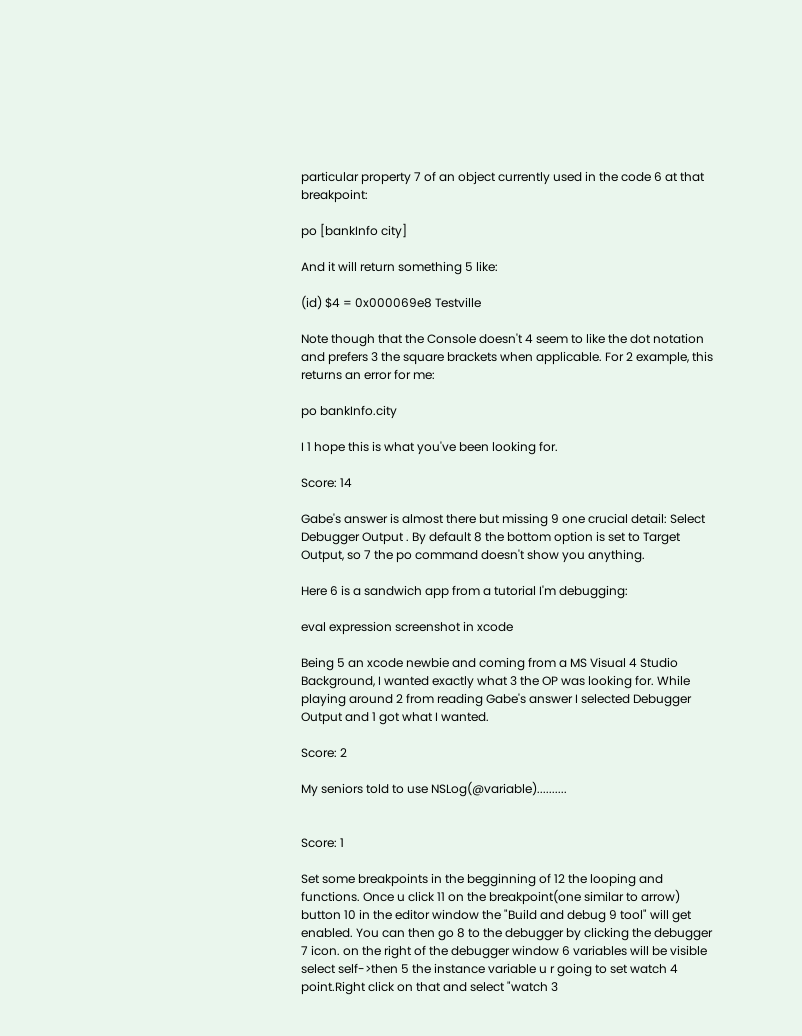particular property 7 of an object currently used in the code 6 at that breakpoint:

po [bankInfo city]

And it will return something 5 like:

(id) $4 = 0x000069e8 Testville

Note though that the Console doesn't 4 seem to like the dot notation and prefers 3 the square brackets when applicable. For 2 example, this returns an error for me:

po bankInfo.city

I 1 hope this is what you've been looking for.

Score: 14

Gabe's answer is almost there but missing 9 one crucial detail: Select Debugger Output . By default 8 the bottom option is set to Target Output, so 7 the po command doesn't show you anything.

Here 6 is a sandwich app from a tutorial I'm debugging:

eval expression screenshot in xcode

Being 5 an xcode newbie and coming from a MS Visual 4 Studio Background, I wanted exactly what 3 the OP was looking for. While playing around 2 from reading Gabe's answer I selected Debugger Output and 1 got what I wanted.

Score: 2

My seniors told to use NSLog(@variable)..........


Score: 1

Set some breakpoints in the begginning of 12 the looping and functions. Once u click 11 on the breakpoint(one similar to arrow) button 10 in the editor window the "Build and debug 9 tool" will get enabled. You can then go 8 to the debugger by clicking the debugger 7 icon. on the right of the debugger window 6 variables will be visible select self->then 5 the instance variable u r going to set watch 4 point.Right click on that and select "watch 3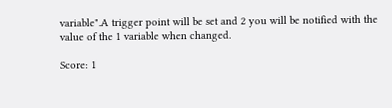variable".A trigger point will be set and 2 you will be notified with the value of the 1 variable when changed.

Score: 1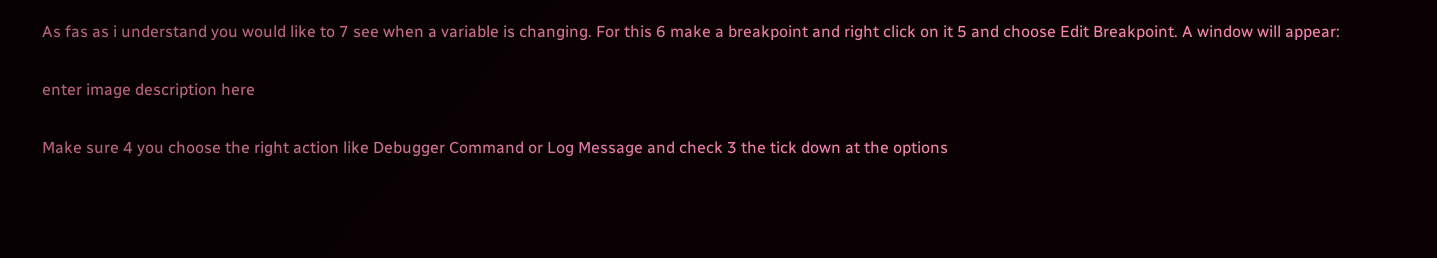As fas as i understand you would like to 7 see when a variable is changing. For this 6 make a breakpoint and right click on it 5 and choose Edit Breakpoint. A window will appear:

enter image description here

Make sure 4 you choose the right action like Debugger Command or Log Message and check 3 the tick down at the options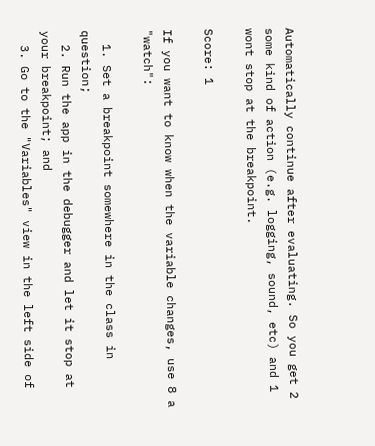Automatically continue after evaluating. So you get 2 some kind of action (e.g. logging, sound, etc) and 1 wont stop at the breakpoint.

Score: 1

If you want to know when the variable changes, use 8 a "watch":

  1. Set a breakpoint somewhere in the class in question;
  2. Run the app in the debugger and let it stop at your breakpoint; and
  3. Go to the "Variables" view in the left side of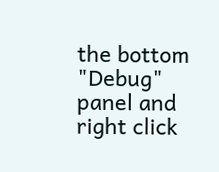the bottom "Debug" panel and right click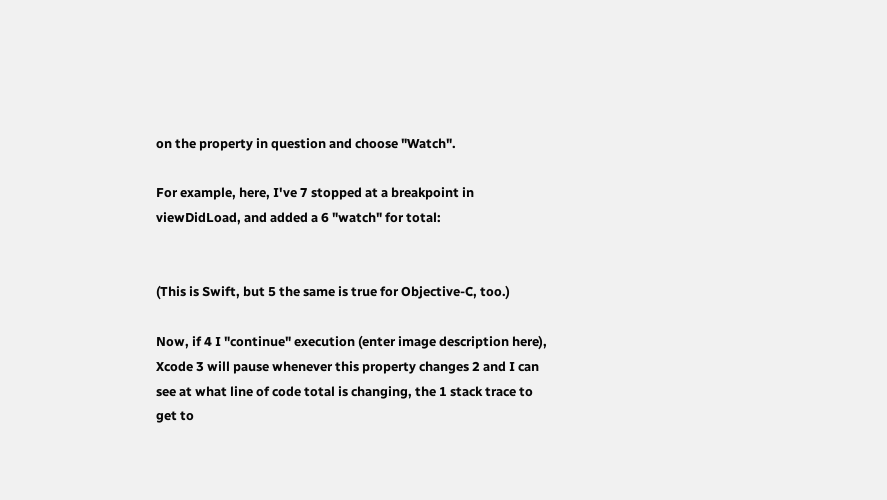on the property in question and choose "Watch".

For example, here, I've 7 stopped at a breakpoint in viewDidLoad, and added a 6 "watch" for total:


(This is Swift, but 5 the same is true for Objective-C, too.)

Now, if 4 I "continue" execution (enter image description here), Xcode 3 will pause whenever this property changes 2 and I can see at what line of code total is changing, the 1 stack trace to get to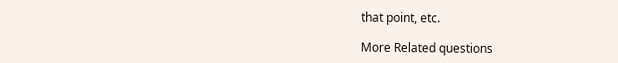that point, etc.

More Related questions